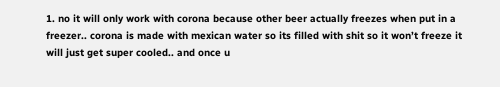1. no it will only work with corona because other beer actually freezes when put in a freezer.. corona is made with mexican water so its filled with shit so it won’t freeze it will just get super cooled.. and once u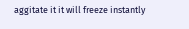aggitate it it will freeze instantly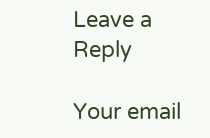Leave a Reply

Your email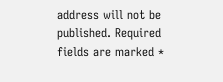address will not be published. Required fields are marked *